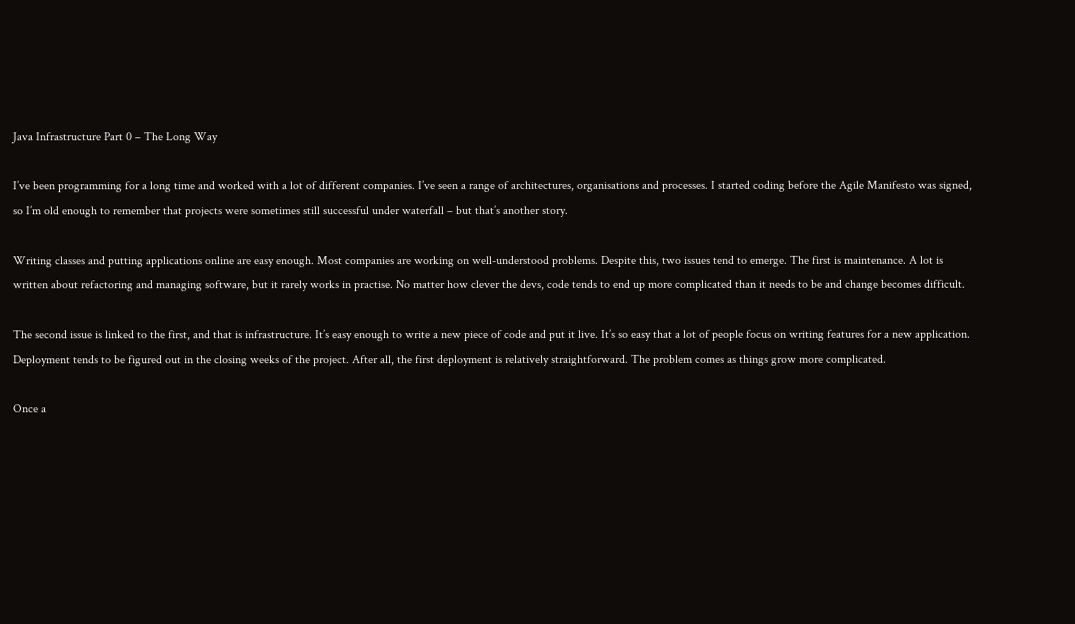Java Infrastructure Part 0 – The Long Way

I’ve been programming for a long time and worked with a lot of different companies. I’ve seen a range of architectures, organisations and processes. I started coding before the Agile Manifesto was signed, so I’m old enough to remember that projects were sometimes still successful under waterfall – but that’s another story.

Writing classes and putting applications online are easy enough. Most companies are working on well-understood problems. Despite this, two issues tend to emerge. The first is maintenance. A lot is written about refactoring and managing software, but it rarely works in practise. No matter how clever the devs, code tends to end up more complicated than it needs to be and change becomes difficult.

The second issue is linked to the first, and that is infrastructure. It’s easy enough to write a new piece of code and put it live. It’s so easy that a lot of people focus on writing features for a new application. Deployment tends to be figured out in the closing weeks of the project. After all, the first deployment is relatively straightforward. The problem comes as things grow more complicated.

Once a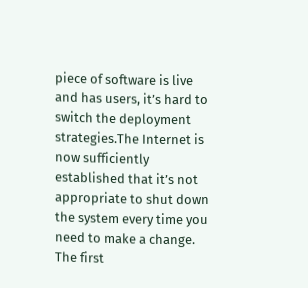piece of software is live and has users, it’s hard to switch the deployment strategies.The Internet is now sufficiently established that it’s not  appropriate to shut down the system every time you need to make a change. The first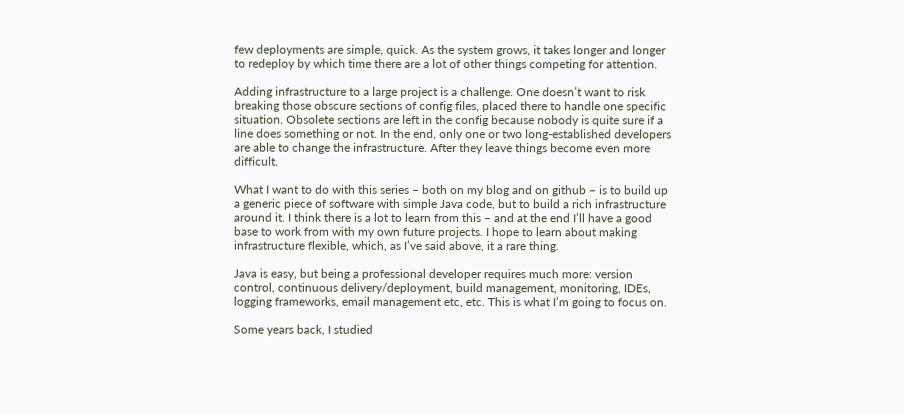few deployments are simple, quick. As the system grows, it takes longer and longer to redeploy by which time there are a lot of other things competing for attention.

Adding infrastructure to a large project is a challenge. One doesn’t want to risk breaking those obscure sections of config files, placed there to handle one specific situation. Obsolete sections are left in the config because nobody is quite sure if a line does something or not. In the end, only one or two long-established developers are able to change the infrastructure. After they leave things become even more difficult.

What I want to do with this series – both on my blog and on github – is to build up a generic piece of software with simple Java code, but to build a rich infrastructure around it. I think there is a lot to learn from this – and at the end I’ll have a good base to work from with my own future projects. I hope to learn about making infrastructure flexible, which, as I’ve said above, it a rare thing.

Java is easy, but being a professional developer requires much more: version control, continuous delivery/deployment, build management, monitoring, IDEs, logging frameworks, email management etc, etc. This is what I’m going to focus on.

Some years back, I studied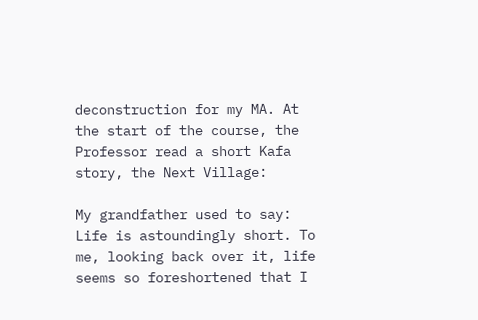deconstruction for my MA. At the start of the course, the Professor read a short Kafa story, the Next Village:

My grandfather used to say: Life is astoundingly short. To me, looking back over it, life seems so foreshortened that I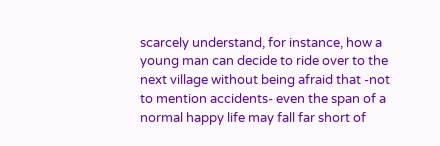scarcely understand, for instance, how a young man can decide to ride over to the next village without being afraid that -not to mention accidents- even the span of a normal happy life may fall far short of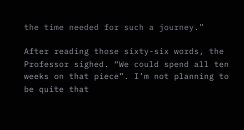the time needed for such a journey.”

After reading those sixty-six words, the Professor sighed. “We could spend all ten weeks on that piece”. I’m not planning to be quite that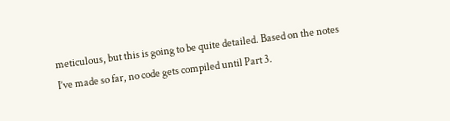meticulous, but this is going to be quite detailed. Based on the notes I’ve made so far, no code gets compiled until Part 3.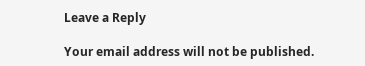Leave a Reply

Your email address will not be published.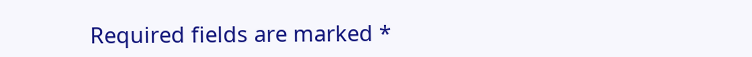Required fields are marked *